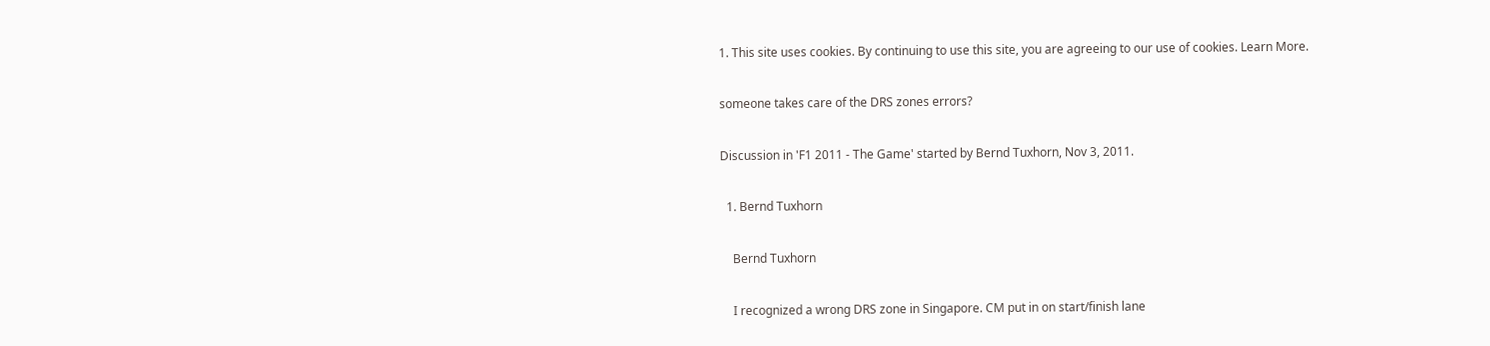1. This site uses cookies. By continuing to use this site, you are agreeing to our use of cookies. Learn More.

someone takes care of the DRS zones errors?

Discussion in 'F1 2011 - The Game' started by Bernd Tuxhorn, Nov 3, 2011.

  1. Bernd Tuxhorn

    Bernd Tuxhorn

    I recognized a wrong DRS zone in Singapore. CM put in on start/finish lane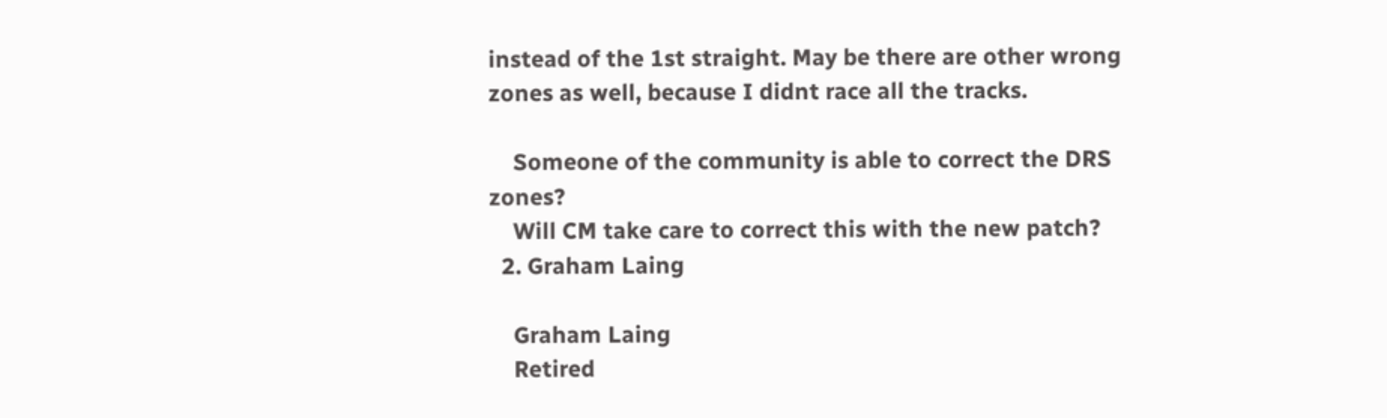instead of the 1st straight. May be there are other wrong zones as well, because I didnt race all the tracks.

    Someone of the community is able to correct the DRS zones?
    Will CM take care to correct this with the new patch?
  2. Graham Laing

    Graham Laing
    Retired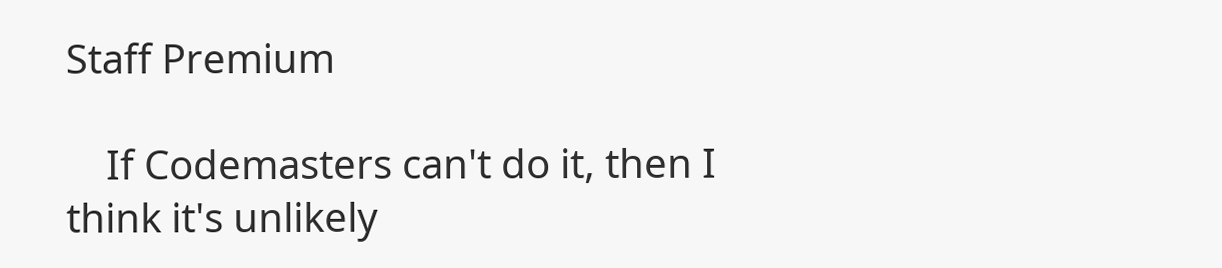Staff Premium

    If Codemasters can't do it, then I think it's unlikely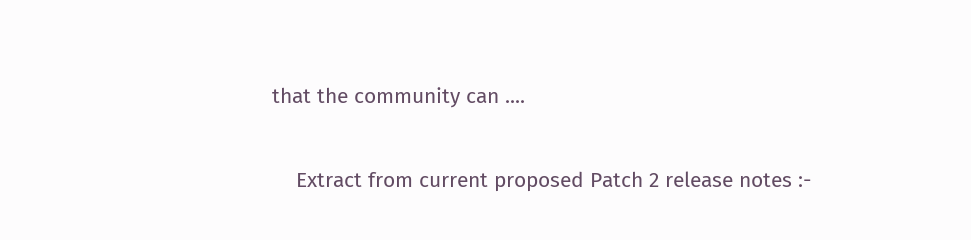that the community can ....

    Extract from current proposed Patch 2 release notes :-